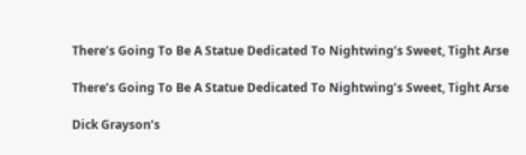There’s Going To Be A Statue Dedicated To Nightwing’s Sweet, Tight Arse

There’s Going To Be A Statue Dedicated To Nightwing’s Sweet, Tight Arse

Dick Grayson’s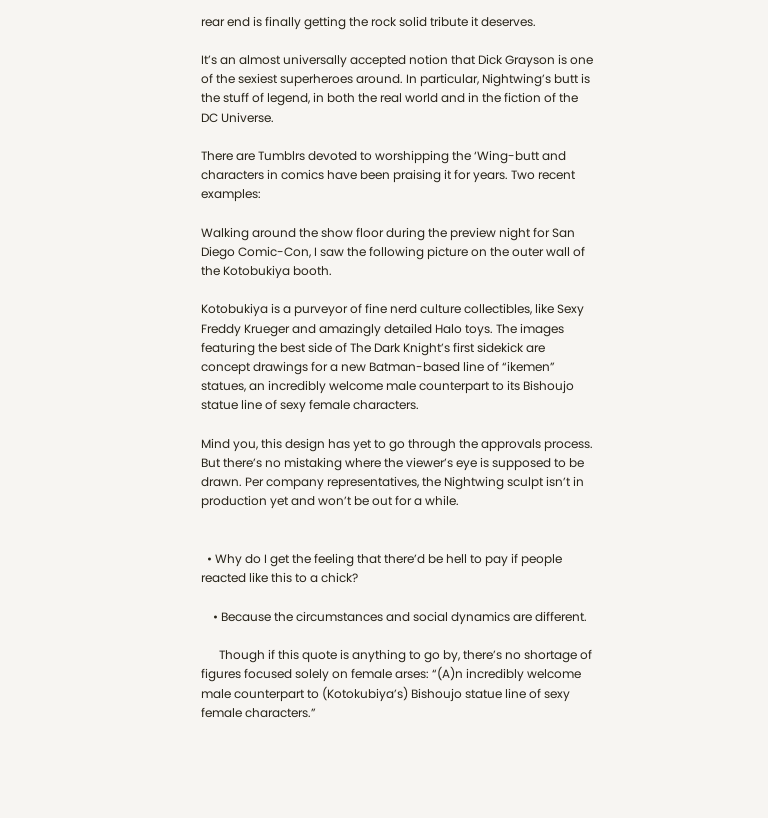rear end is finally getting the rock solid tribute it deserves.

It’s an almost universally accepted notion that Dick Grayson is one of the sexiest superheroes around. In particular, Nightwing’s butt is the stuff of legend, in both the real world and in the fiction of the DC Universe.

There are Tumblrs devoted to worshipping the ‘Wing-butt and characters in comics have been praising it for years. Two recent examples:

Walking around the show floor during the preview night for San Diego Comic-Con, I saw the following picture on the outer wall of the Kotobukiya booth.

Kotobukiya is a purveyor of fine nerd culture collectibles, like Sexy Freddy Krueger and amazingly detailed Halo toys. The images featuring the best side of The Dark Knight’s first sidekick are concept drawings for a new Batman-based line of “ikemen” statues, an incredibly welcome male counterpart to its Bishoujo statue line of sexy female characters.

Mind you, this design has yet to go through the approvals process. But there’s no mistaking where the viewer’s eye is supposed to be drawn. Per company representatives, the Nightwing sculpt isn’t in production yet and won’t be out for a while.


  • Why do I get the feeling that there’d be hell to pay if people reacted like this to a chick?

    • Because the circumstances and social dynamics are different.

      Though if this quote is anything to go by, there’s no shortage of figures focused solely on female arses: “(A)n incredibly welcome male counterpart to (Kotokubiya’s) Bishoujo statue line of sexy female characters.”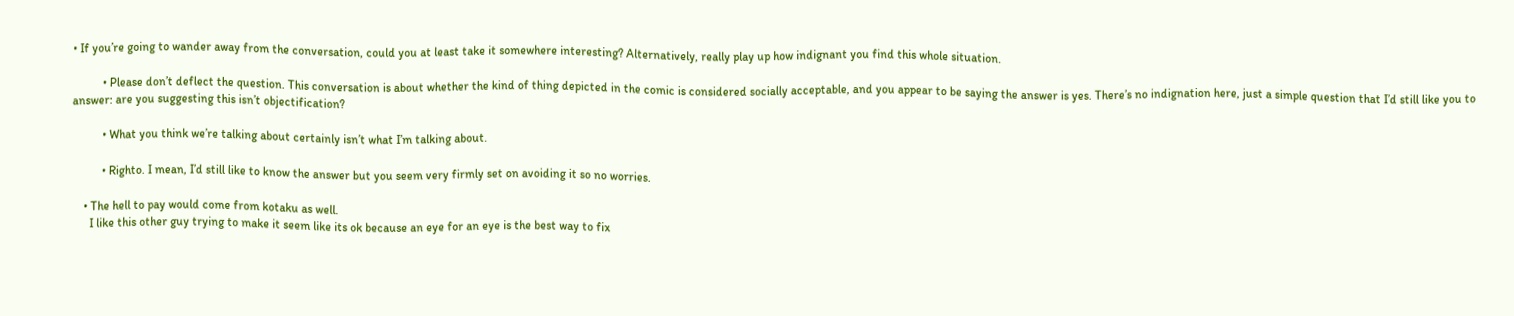• If you’re going to wander away from the conversation, could you at least take it somewhere interesting? Alternatively, really play up how indignant you find this whole situation.

          • Please don’t deflect the question. This conversation is about whether the kind of thing depicted in the comic is considered socially acceptable, and you appear to be saying the answer is yes. There’s no indignation here, just a simple question that I’d still like you to answer: are you suggesting this isn’t objectification?

          • What you think we’re talking about certainly isn’t what I’m talking about.

          • Righto. I mean, I’d still like to know the answer but you seem very firmly set on avoiding it so no worries.

    • The hell to pay would come from kotaku as well.
      I like this other guy trying to make it seem like its ok because an eye for an eye is the best way to fix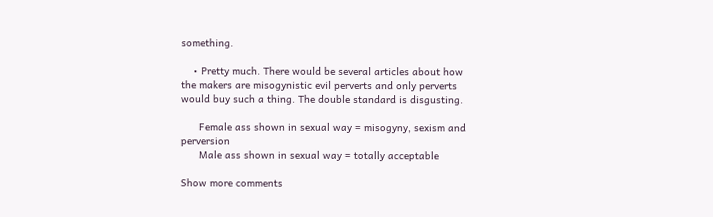something.

    • Pretty much. There would be several articles about how the makers are misogynistic evil perverts and only perverts would buy such a thing. The double standard is disgusting.

      Female ass shown in sexual way = misogyny, sexism and perversion
      Male ass shown in sexual way = totally acceptable

Show more comments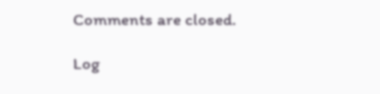Comments are closed.

Log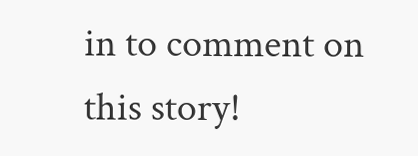in to comment on this story!